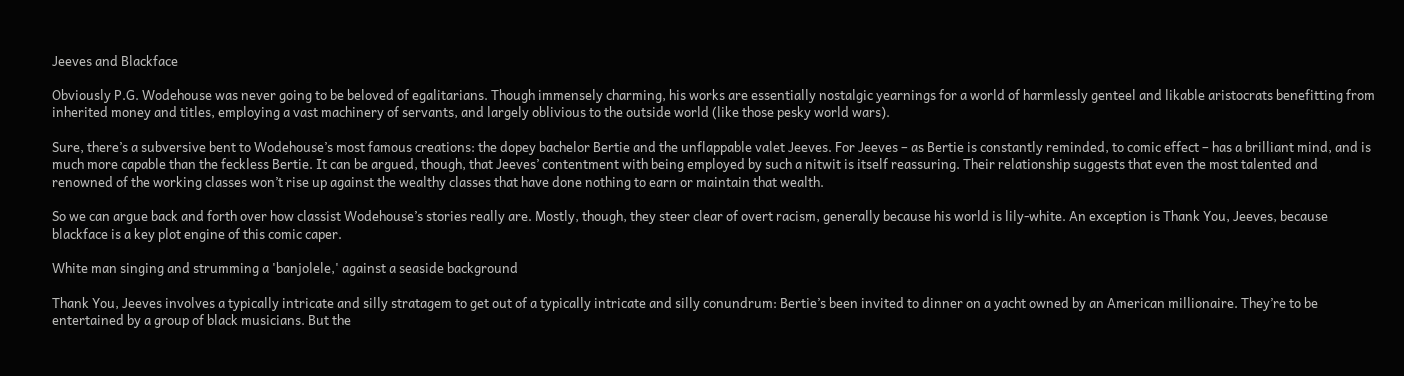Jeeves and Blackface

Obviously P.G. Wodehouse was never going to be beloved of egalitarians. Though immensely charming, his works are essentially nostalgic yearnings for a world of harmlessly genteel and likable aristocrats benefitting from inherited money and titles, employing a vast machinery of servants, and largely oblivious to the outside world (like those pesky world wars).

Sure, there’s a subversive bent to Wodehouse’s most famous creations: the dopey bachelor Bertie and the unflappable valet Jeeves. For Jeeves – as Bertie is constantly reminded, to comic effect – has a brilliant mind, and is much more capable than the feckless Bertie. It can be argued, though, that Jeeves’ contentment with being employed by such a nitwit is itself reassuring. Their relationship suggests that even the most talented and renowned of the working classes won’t rise up against the wealthy classes that have done nothing to earn or maintain that wealth.

So we can argue back and forth over how classist Wodehouse’s stories really are. Mostly, though, they steer clear of overt racism, generally because his world is lily-white. An exception is Thank You, Jeeves, because blackface is a key plot engine of this comic caper.

White man singing and strumming a 'banjolele,' against a seaside background

Thank You, Jeeves involves a typically intricate and silly stratagem to get out of a typically intricate and silly conundrum: Bertie’s been invited to dinner on a yacht owned by an American millionaire. They’re to be entertained by a group of black musicians. But the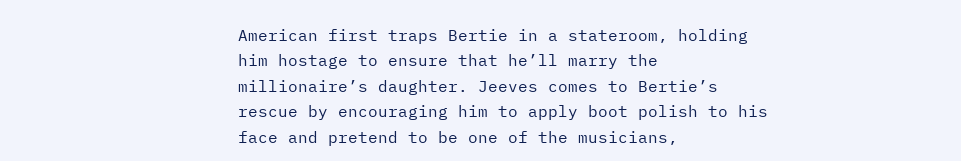American first traps Bertie in a stateroom, holding him hostage to ensure that he’ll marry the millionaire’s daughter. Jeeves comes to Bertie’s rescue by encouraging him to apply boot polish to his face and pretend to be one of the musicians,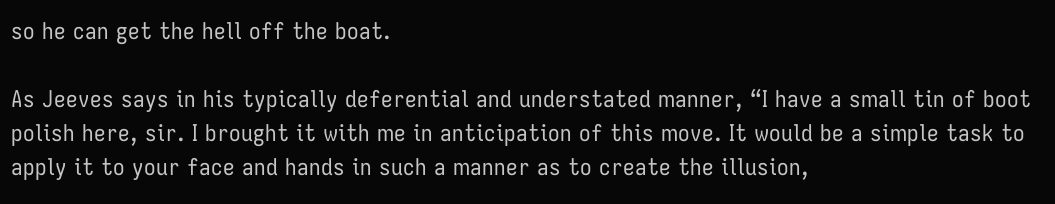so he can get the hell off the boat.

As Jeeves says in his typically deferential and understated manner, “I have a small tin of boot polish here, sir. I brought it with me in anticipation of this move. It would be a simple task to apply it to your face and hands in such a manner as to create the illusion,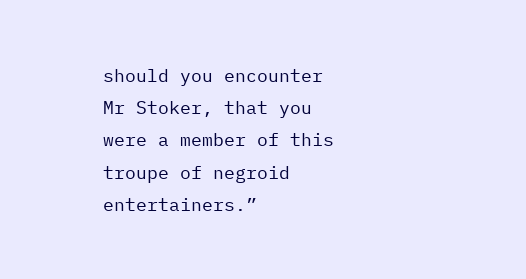should you encounter Mr Stoker, that you were a member of this troupe of negroid entertainers.”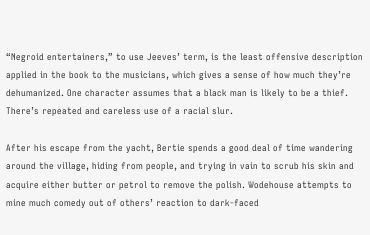“Negroid entertainers,” to use Jeeves’ term, is the least offensive description applied in the book to the musicians, which gives a sense of how much they’re dehumanized. One character assumes that a black man is likely to be a thief. There’s repeated and careless use of a racial slur.

After his escape from the yacht, Bertie spends a good deal of time wandering around the village, hiding from people, and trying in vain to scrub his skin and acquire either butter or petrol to remove the polish. Wodehouse attempts to mine much comedy out of others’ reaction to dark-faced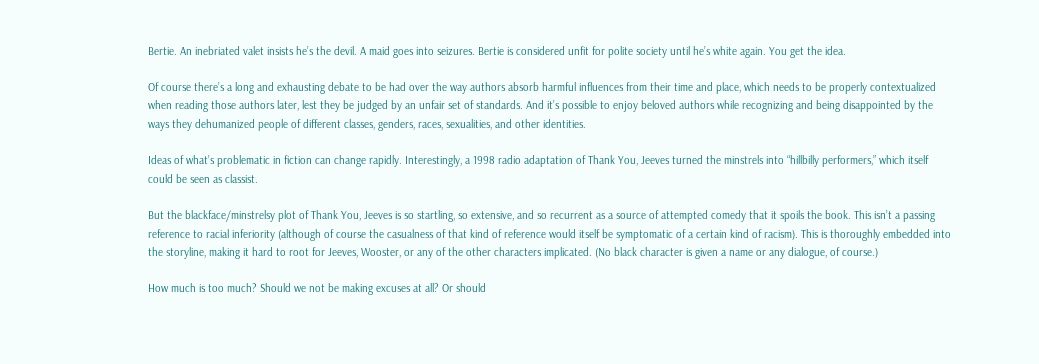Bertie. An inebriated valet insists he’s the devil. A maid goes into seizures. Bertie is considered unfit for polite society until he’s white again. You get the idea.

Of course there’s a long and exhausting debate to be had over the way authors absorb harmful influences from their time and place, which needs to be properly contextualized when reading those authors later, lest they be judged by an unfair set of standards. And it’s possible to enjoy beloved authors while recognizing and being disappointed by the ways they dehumanized people of different classes, genders, races, sexualities, and other identities.

Ideas of what’s problematic in fiction can change rapidly. Interestingly, a 1998 radio adaptation of Thank You, Jeeves turned the minstrels into “hillbilly performers,” which itself could be seen as classist.

But the blackface/minstrelsy plot of Thank You, Jeeves is so startling, so extensive, and so recurrent as a source of attempted comedy that it spoils the book. This isn’t a passing reference to racial inferiority (although of course the casualness of that kind of reference would itself be symptomatic of a certain kind of racism). This is thoroughly embedded into the storyline, making it hard to root for Jeeves, Wooster, or any of the other characters implicated. (No black character is given a name or any dialogue, of course.)

How much is too much? Should we not be making excuses at all? Or should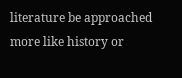literature be approached more like history or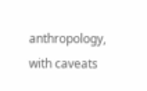anthropology, with caveats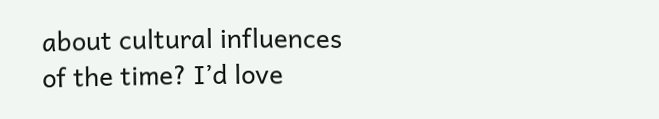about cultural influences of the time? I’d love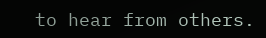to hear from others.